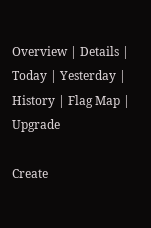Overview | Details | Today | Yesterday | History | Flag Map | Upgrade

Create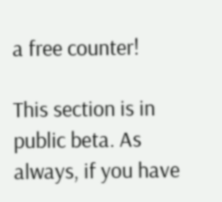a free counter!

This section is in public beta. As always, if you have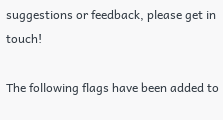suggestions or feedback, please get in touch!

The following flags have been added to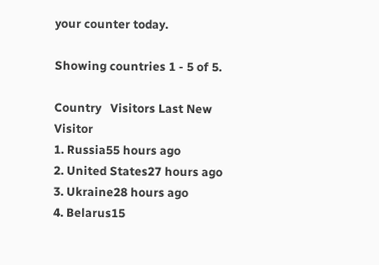your counter today.

Showing countries 1 - 5 of 5.

Country   Visitors Last New Visitor
1. Russia55 hours ago
2. United States27 hours ago
3. Ukraine28 hours ago
4. Belarus15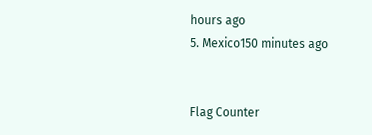hours ago
5. Mexico150 minutes ago


Flag Counter